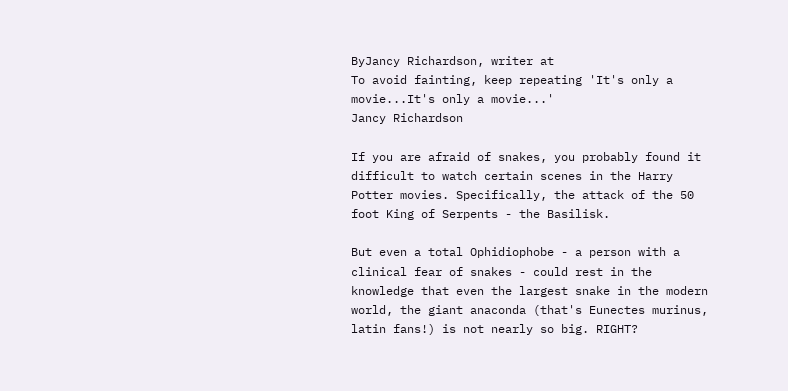ByJancy Richardson, writer at
To avoid fainting, keep repeating 'It's only a movie...It's only a movie...'
Jancy Richardson

If you are afraid of snakes, you probably found it difficult to watch certain scenes in the Harry Potter movies. Specifically, the attack of the 50 foot King of Serpents - the Basilisk.

But even a total Ophidiophobe - a person with a clinical fear of snakes - could rest in the knowledge that even the largest snake in the modern world, the giant anaconda (that's Eunectes murinus, latin fans!) is not nearly so big. RIGHT?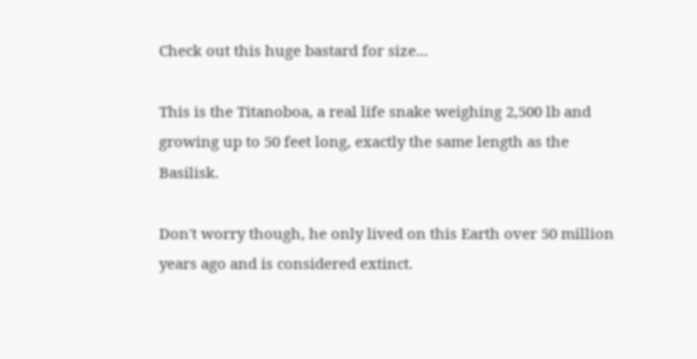Check out this huge bastard for size...

This is the Titanoboa, a real life snake weighing 2,500 lb and growing up to 50 feet long, exactly the same length as the Basilisk.

Don't worry though, he only lived on this Earth over 50 million years ago and is considered extinct.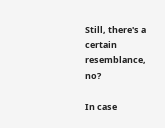Still, there's a certain resemblance, no?

In case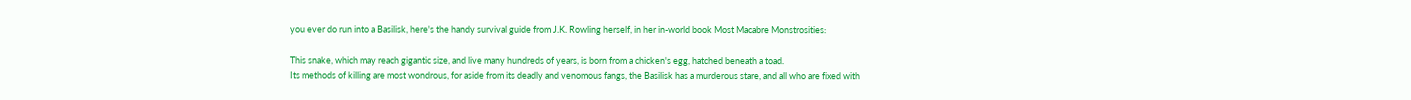you ever do run into a Basilisk, here's the handy survival guide from J.K. Rowling herself, in her in-world book Most Macabre Monstrosities:

This snake, which may reach gigantic size, and live many hundreds of years, is born from a chicken's egg, hatched beneath a toad.
Its methods of killing are most wondrous, for aside from its deadly and venomous fangs, the Basilisk has a murderous stare, and all who are fixed with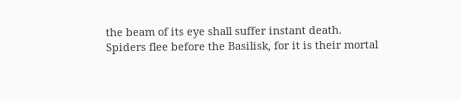the beam of its eye shall suffer instant death.
Spiders flee before the Basilisk, for it is their mortal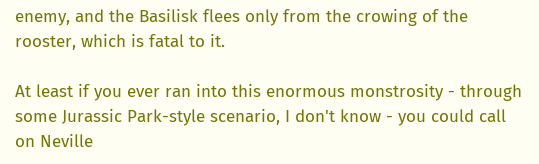enemy, and the Basilisk flees only from the crowing of the rooster, which is fatal to it.

At least if you ever ran into this enormous monstrosity - through some Jurassic Park-style scenario, I don't know - you could call on Neville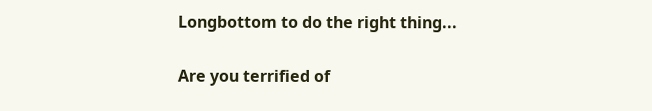Longbottom to do the right thing...


Are you terrified of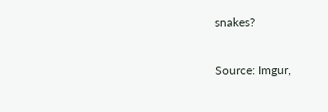snakes?

Source: Imgur,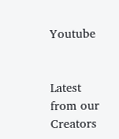Youtube


Latest from our Creators